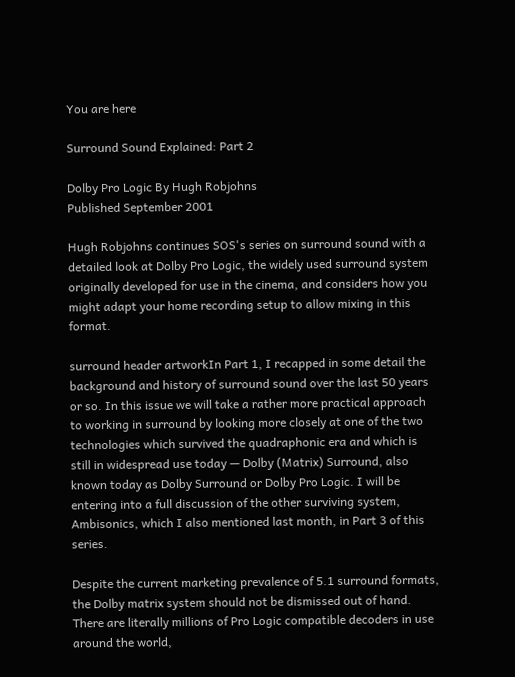You are here

Surround Sound Explained: Part 2

Dolby Pro Logic By Hugh Robjohns
Published September 2001

Hugh Robjohns continues SOS's series on surround sound with a detailed look at Dolby Pro Logic, the widely used surround system originally developed for use in the cinema, and considers how you might adapt your home recording setup to allow mixing in this format.

surround header artworkIn Part 1, I recapped in some detail the background and history of surround sound over the last 50 years or so. In this issue we will take a rather more practical approach to working in surround by looking more closely at one of the two technologies which survived the quadraphonic era and which is still in widespread use today — Dolby (Matrix) Surround, also known today as Dolby Surround or Dolby Pro Logic. I will be entering into a full discussion of the other surviving system, Ambisonics, which I also mentioned last month, in Part 3 of this series.

Despite the current marketing prevalence of 5.1 surround formats, the Dolby matrix system should not be dismissed out of hand. There are literally millions of Pro Logic compatible decoders in use around the world,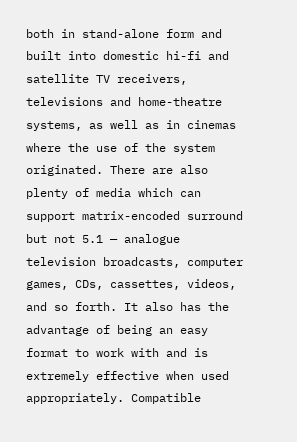both in stand-alone form and built into domestic hi-fi and satellite TV receivers, televisions and home-theatre systems, as well as in cinemas where the use of the system originated. There are also plenty of media which can support matrix-encoded surround but not 5.1 — analogue television broadcasts, computer games, CDs, cassettes, videos, and so forth. It also has the advantage of being an easy format to work with and is extremely effective when used appropriately. Compatible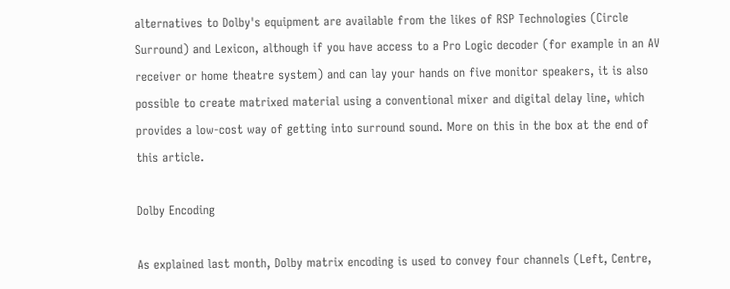alternatives to Dolby's equipment are available from the likes of RSP Technologies (Circle Surround) and Lexicon, although if you have access to a Pro Logic decoder (for example in an AV receiver or home theatre system) and can lay your hands on five monitor speakers, it is also possible to create matrixed material using a conventional mixer and digital delay line, which provides a low-cost way of getting into surround sound. More on this in the box at the end of this article.

Dolby Encoding

As explained last month, Dolby matrix encoding is used to convey four channels (Left, Centre,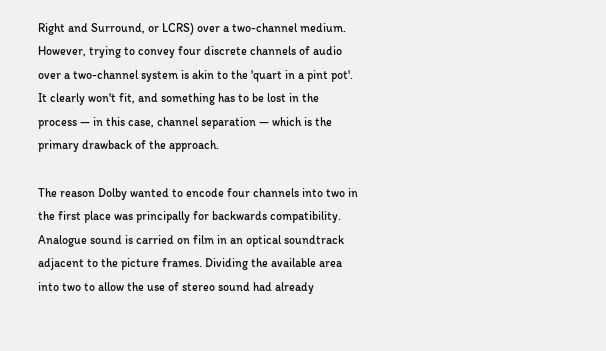Right and Surround, or LCRS) over a two-channel medium. However, trying to convey four discrete channels of audio over a two-channel system is akin to the 'quart in a pint pot'. It clearly won't fit, and something has to be lost in the process — in this case, channel separation — which is the primary drawback of the approach.

The reason Dolby wanted to encode four channels into two in the first place was principally for backwards compatibility. Analogue sound is carried on film in an optical soundtrack adjacent to the picture frames. Dividing the available area into two to allow the use of stereo sound had already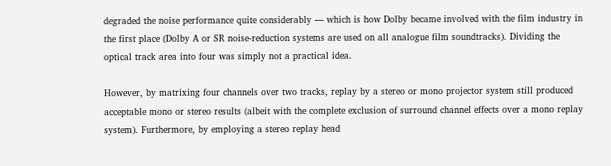degraded the noise performance quite considerably — which is how Dolby became involved with the film industry in the first place (Dolby A or SR noise-reduction systems are used on all analogue film soundtracks). Dividing the optical track area into four was simply not a practical idea.

However, by matrixing four channels over two tracks, replay by a stereo or mono projector system still produced acceptable mono or stereo results (albeit with the complete exclusion of surround channel effects over a mono replay system). Furthermore, by employing a stereo replay head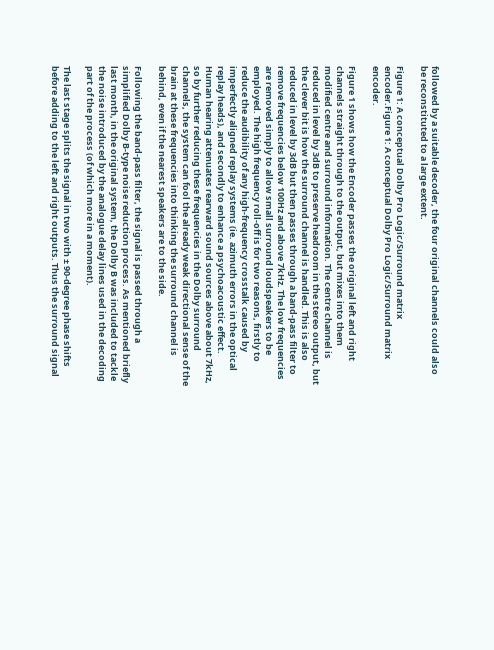followed by a suitable decoder, the four original channels could also be reconstituted to a large extent.

Figure 1: A conceptual Dolby Pro Logic/Surround matrix encoder.Figure 1: A conceptual Dolby Pro Logic/Surround matrix encoder.

Figure 1 shows how the Encoder passes the original left and right channels straight through to the output, but mixes into them modified centre and surround information. The centre channel is reduced in level by 3dB to preserve headroom in the stereo output, but the clever bit is how the surround channel is handled. This is also reduced in level by 3dB but then passes through a band-pass filter to remove frequencies below 100Hz and above 7kHz. The low frequencies are removed simply to allow small surround loudspeakers to be employed. The high frequency roll-off is for two reasons, firstly to reduce the audibility of any high-frequency crosstalk caused by imperfectly aligned replay systems (ie. azimuth errors in the optical replay heads), and secondly to enhance a psychoacoustic effect. Human hearing attenuates rearward sound sources above about 7kHz, so by further reducing these frequencies in the Dolby surround channels, the system can fool the already weak directional sense of the brain at these frequencies into thinking the surround channel is behind, even if the nearest speakers are to the side.

Following the band-pass filter, the signal is passed through a simplified Dolby B-type noise reduction process. As mentioned briefly last month, in the original system, the Dolby B was included to tackle the noise introduced by the analogue delay lines used in the decoding part of the process (of which more in a moment).

The last stage splits the signal in two with ± 90-degree phase shifts before adding to the left and right outputs. Thus the surround signal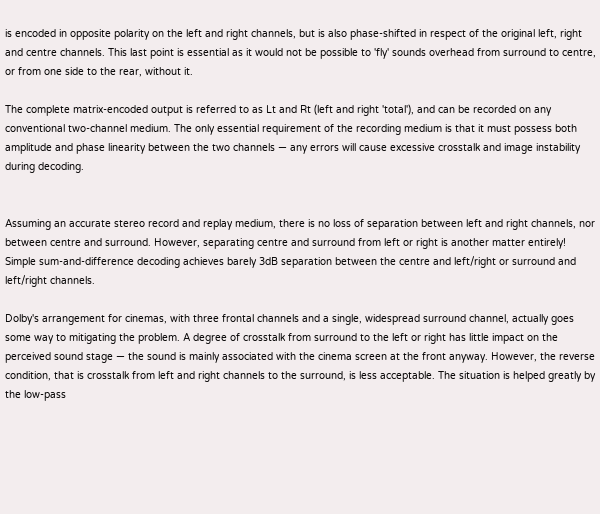is encoded in opposite polarity on the left and right channels, but is also phase-shifted in respect of the original left, right and centre channels. This last point is essential as it would not be possible to 'fly' sounds overhead from surround to centre, or from one side to the rear, without it.

The complete matrix-encoded output is referred to as Lt and Rt (left and right 'total'), and can be recorded on any conventional two-channel medium. The only essential requirement of the recording medium is that it must possess both amplitude and phase linearity between the two channels — any errors will cause excessive crosstalk and image instability during decoding.


Assuming an accurate stereo record and replay medium, there is no loss of separation between left and right channels, nor between centre and surround. However, separating centre and surround from left or right is another matter entirely! Simple sum-and-difference decoding achieves barely 3dB separation between the centre and left/right or surround and left/right channels.

Dolby's arrangement for cinemas, with three frontal channels and a single, widespread surround channel, actually goes some way to mitigating the problem. A degree of crosstalk from surround to the left or right has little impact on the perceived sound stage — the sound is mainly associated with the cinema screen at the front anyway. However, the reverse condition, that is crosstalk from left and right channels to the surround, is less acceptable. The situation is helped greatly by the low-pass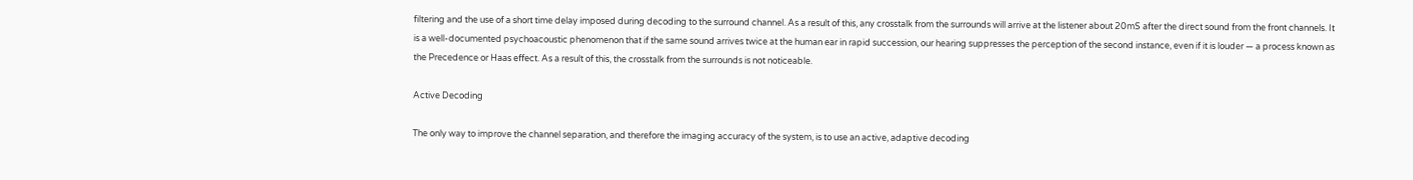filtering and the use of a short time delay imposed during decoding to the surround channel. As a result of this, any crosstalk from the surrounds will arrive at the listener about 20mS after the direct sound from the front channels. It is a well-documented psychoacoustic phenomenon that if the same sound arrives twice at the human ear in rapid succession, our hearing suppresses the perception of the second instance, even if it is louder — a process known as the Precedence or Haas effect. As a result of this, the crosstalk from the surrounds is not noticeable.

Active Decoding

The only way to improve the channel separation, and therefore the imaging accuracy of the system, is to use an active, adaptive decoding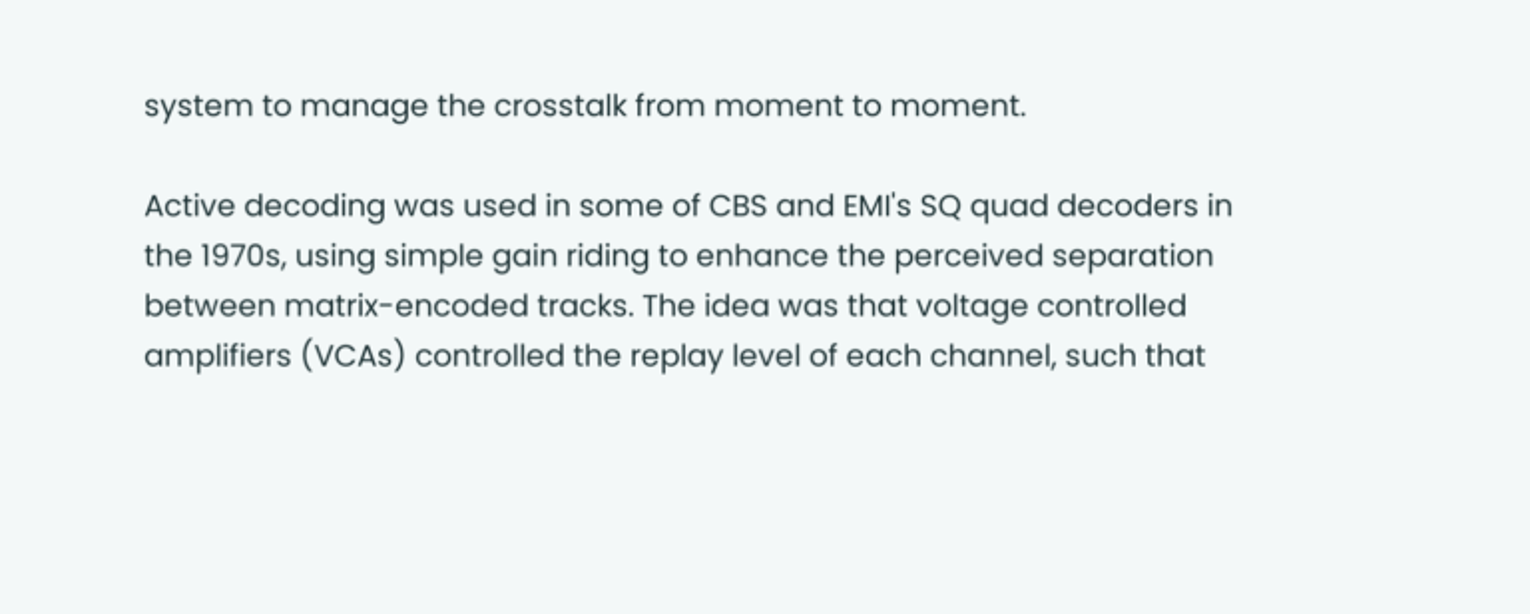system to manage the crosstalk from moment to moment.

Active decoding was used in some of CBS and EMI's SQ quad decoders in the 1970s, using simple gain riding to enhance the perceived separation between matrix-encoded tracks. The idea was that voltage controlled amplifiers (VCAs) controlled the replay level of each channel, such that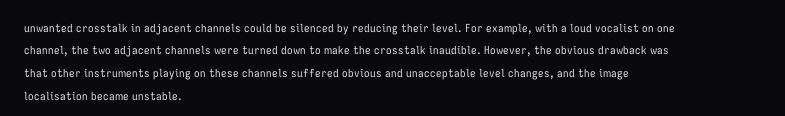unwanted crosstalk in adjacent channels could be silenced by reducing their level. For example, with a loud vocalist on one channel, the two adjacent channels were turned down to make the crosstalk inaudible. However, the obvious drawback was that other instruments playing on these channels suffered obvious and unacceptable level changes, and the image localisation became unstable.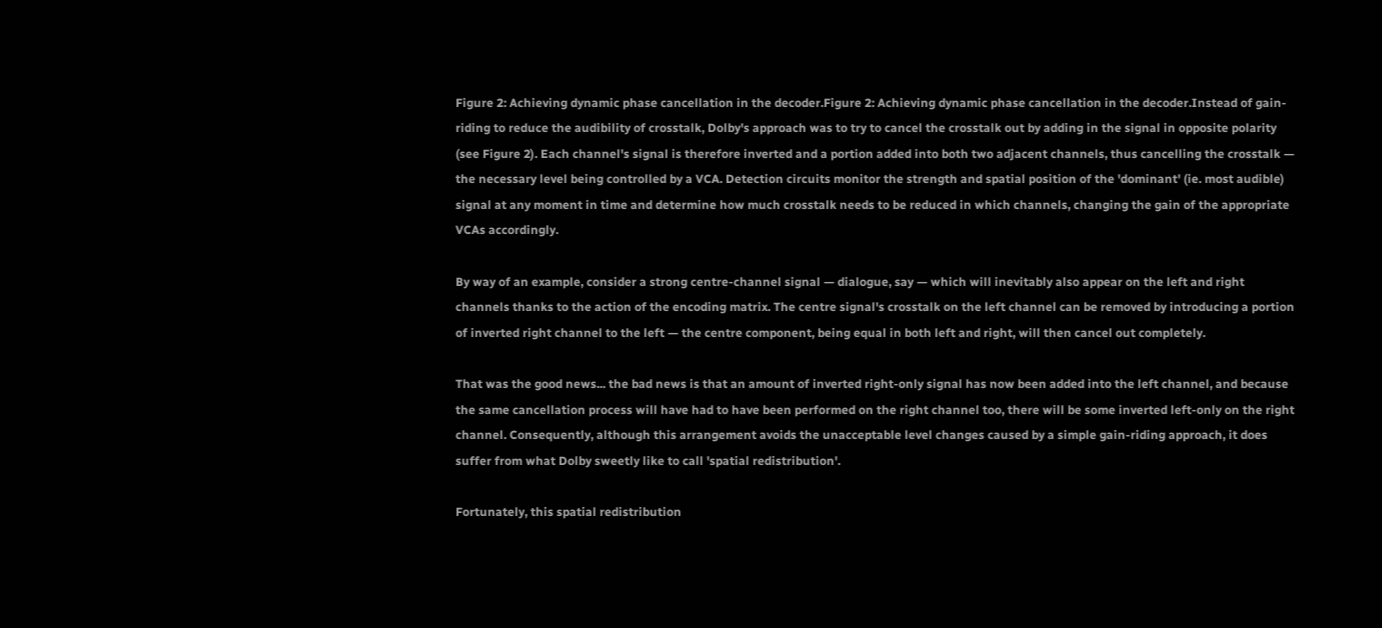Figure 2: Achieving dynamic phase cancellation in the decoder.Figure 2: Achieving dynamic phase cancellation in the decoder.Instead of gain-riding to reduce the audibility of crosstalk, Dolby's approach was to try to cancel the crosstalk out by adding in the signal in opposite polarity (see Figure 2). Each channel's signal is therefore inverted and a portion added into both two adjacent channels, thus cancelling the crosstalk — the necessary level being controlled by a VCA. Detection circuits monitor the strength and spatial position of the 'dominant' (ie. most audible) signal at any moment in time and determine how much crosstalk needs to be reduced in which channels, changing the gain of the appropriate VCAs accordingly.

By way of an example, consider a strong centre-channel signal — dialogue, say — which will inevitably also appear on the left and right channels thanks to the action of the encoding matrix. The centre signal's crosstalk on the left channel can be removed by introducing a portion of inverted right channel to the left — the centre component, being equal in both left and right, will then cancel out completely.

That was the good news... the bad news is that an amount of inverted right-only signal has now been added into the left channel, and because the same cancellation process will have had to have been performed on the right channel too, there will be some inverted left-only on the right channel. Consequently, although this arrangement avoids the unacceptable level changes caused by a simple gain-riding approach, it does suffer from what Dolby sweetly like to call 'spatial redistribution'.

Fortunately, this spatial redistribution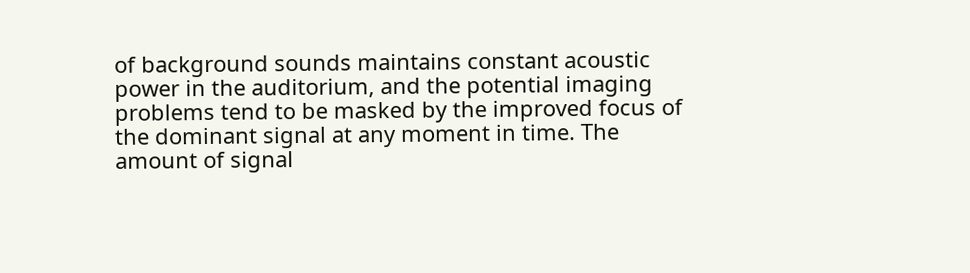of background sounds maintains constant acoustic power in the auditorium, and the potential imaging problems tend to be masked by the improved focus of the dominant signal at any moment in time. The amount of signal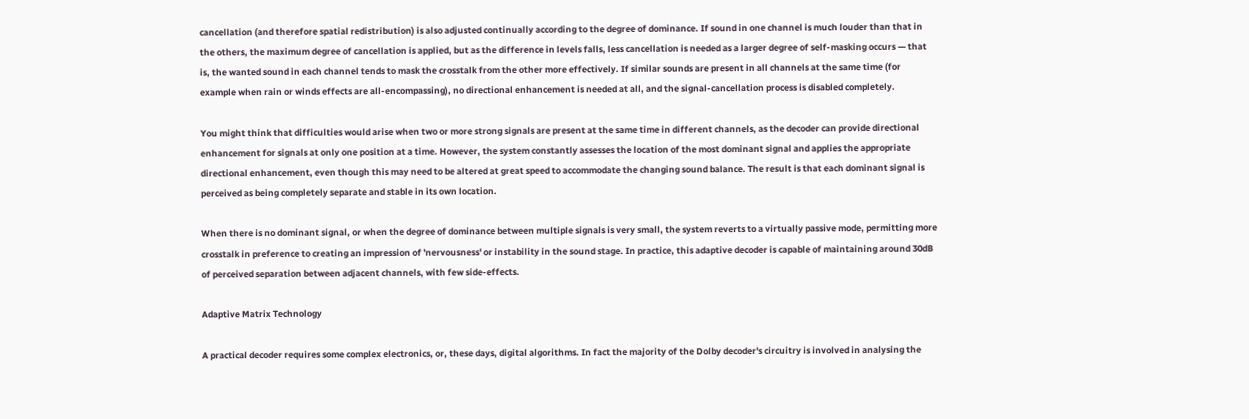cancellation (and therefore spatial redistribution) is also adjusted continually according to the degree of dominance. If sound in one channel is much louder than that in the others, the maximum degree of cancellation is applied, but as the difference in levels falls, less cancellation is needed as a larger degree of self-masking occurs — that is, the wanted sound in each channel tends to mask the crosstalk from the other more effectively. If similar sounds are present in all channels at the same time (for example when rain or winds effects are all-encompassing), no directional enhancement is needed at all, and the signal-cancellation process is disabled completely.

You might think that difficulties would arise when two or more strong signals are present at the same time in different channels, as the decoder can provide directional enhancement for signals at only one position at a time. However, the system constantly assesses the location of the most dominant signal and applies the appropriate directional enhancement, even though this may need to be altered at great speed to accommodate the changing sound balance. The result is that each dominant signal is perceived as being completely separate and stable in its own location.

When there is no dominant signal, or when the degree of dominance between multiple signals is very small, the system reverts to a virtually passive mode, permitting more crosstalk in preference to creating an impression of 'nervousness' or instability in the sound stage. In practice, this adaptive decoder is capable of maintaining around 30dB of perceived separation between adjacent channels, with few side-effects.

Adaptive Matrix Technology

A practical decoder requires some complex electronics, or, these days, digital algorithms. In fact the majority of the Dolby decoder's circuitry is involved in analysing the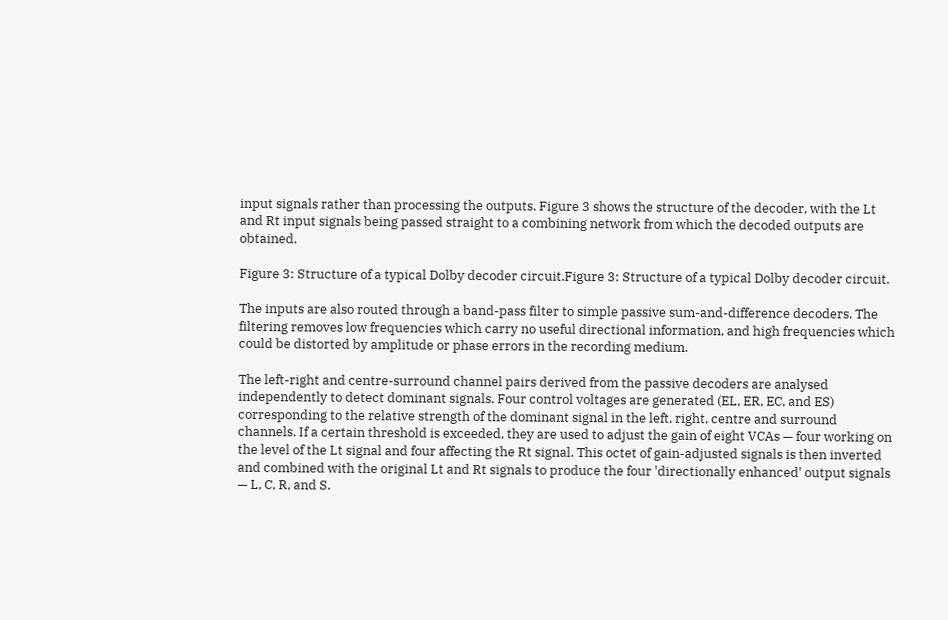input signals rather than processing the outputs. Figure 3 shows the structure of the decoder, with the Lt and Rt input signals being passed straight to a combining network from which the decoded outputs are obtained.

Figure 3: Structure of a typical Dolby decoder circuit.Figure 3: Structure of a typical Dolby decoder circuit.

The inputs are also routed through a band-pass filter to simple passive sum-and-difference decoders. The filtering removes low frequencies which carry no useful directional information, and high frequencies which could be distorted by amplitude or phase errors in the recording medium.

The left-right and centre-surround channel pairs derived from the passive decoders are analysed independently to detect dominant signals. Four control voltages are generated (EL, ER, EC, and ES) corresponding to the relative strength of the dominant signal in the left, right, centre and surround channels. If a certain threshold is exceeded, they are used to adjust the gain of eight VCAs — four working on the level of the Lt signal and four affecting the Rt signal. This octet of gain-adjusted signals is then inverted and combined with the original Lt and Rt signals to produce the four 'directionally enhanced' output signals — L, C, R, and S.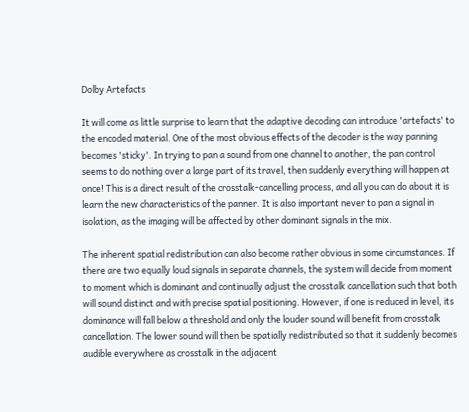Dolby Artefacts

It will come as little surprise to learn that the adaptive decoding can introduce 'artefacts' to the encoded material. One of the most obvious effects of the decoder is the way panning becomes 'sticky'. In trying to pan a sound from one channel to another, the pan control seems to do nothing over a large part of its travel, then suddenly everything will happen at once! This is a direct result of the crosstalk-cancelling process, and all you can do about it is learn the new characteristics of the panner. It is also important never to pan a signal in isolation, as the imaging will be affected by other dominant signals in the mix.

The inherent spatial redistribution can also become rather obvious in some circumstances. If there are two equally loud signals in separate channels, the system will decide from moment to moment which is dominant and continually adjust the crosstalk cancellation such that both will sound distinct and with precise spatial positioning. However, if one is reduced in level, its dominance will fall below a threshold and only the louder sound will benefit from crosstalk cancellation. The lower sound will then be spatially redistributed so that it suddenly becomes audible everywhere as crosstalk in the adjacent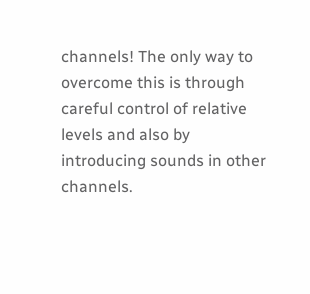channels! The only way to overcome this is through careful control of relative levels and also by introducing sounds in other channels.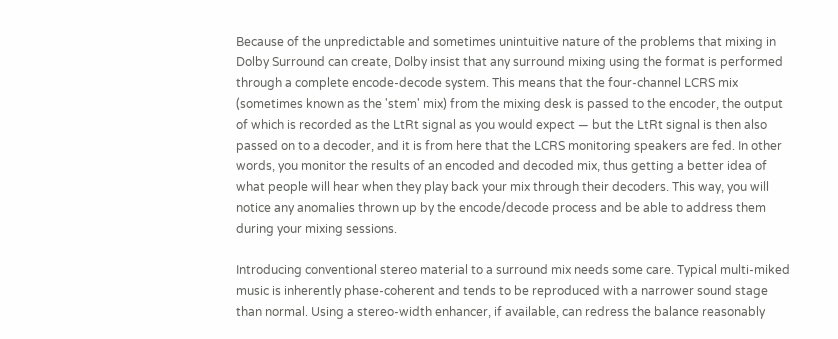Because of the unpredictable and sometimes unintuitive nature of the problems that mixing in Dolby Surround can create, Dolby insist that any surround mixing using the format is performed through a complete encode-decode system. This means that the four-channel LCRS mix (sometimes known as the 'stem' mix) from the mixing desk is passed to the encoder, the output of which is recorded as the LtRt signal as you would expect — but the LtRt signal is then also passed on to a decoder, and it is from here that the LCRS monitoring speakers are fed. In other words, you monitor the results of an encoded and decoded mix, thus getting a better idea of what people will hear when they play back your mix through their decoders. This way, you will notice any anomalies thrown up by the encode/decode process and be able to address them during your mixing sessions.

Introducing conventional stereo material to a surround mix needs some care. Typical multi-miked music is inherently phase-coherent and tends to be reproduced with a narrower sound stage than normal. Using a stereo-width enhancer, if available, can redress the balance reasonably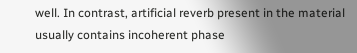well. In contrast, artificial reverb present in the material usually contains incoherent phase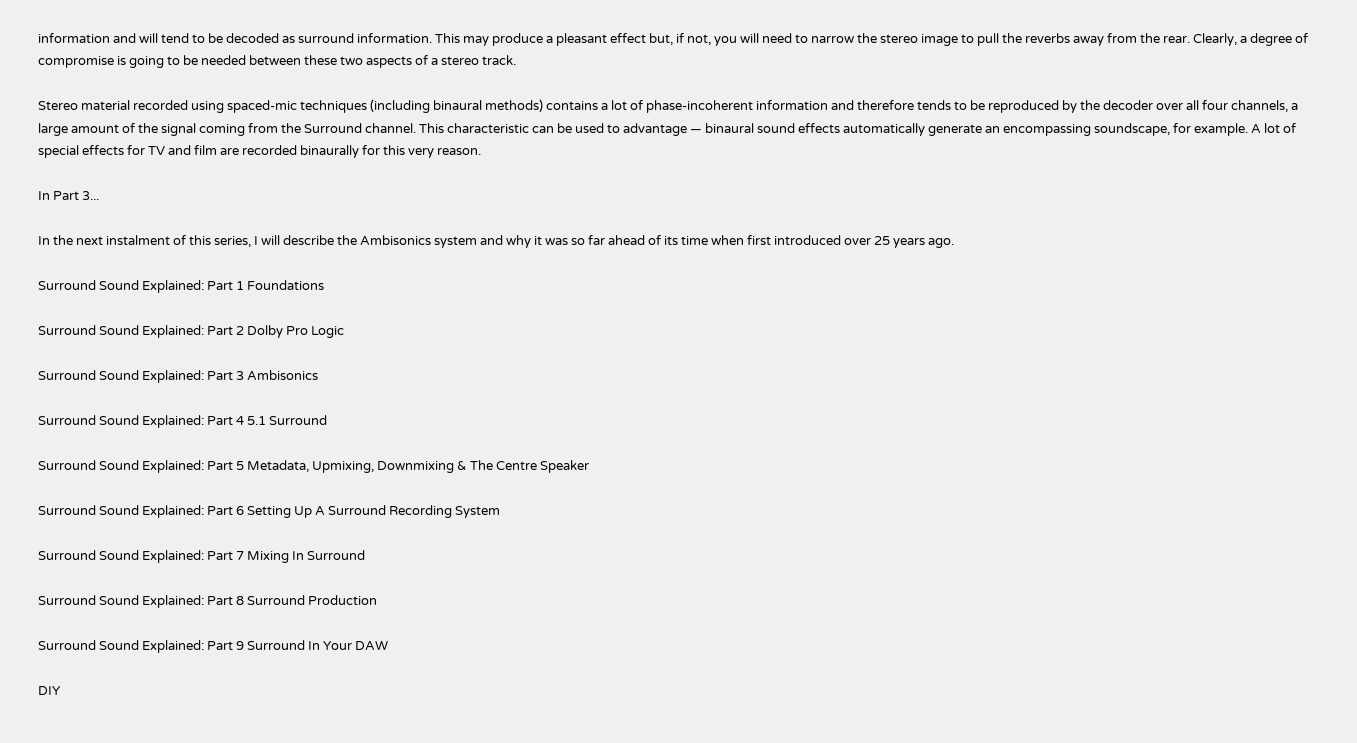information and will tend to be decoded as surround information. This may produce a pleasant effect but, if not, you will need to narrow the stereo image to pull the reverbs away from the rear. Clearly, a degree of compromise is going to be needed between these two aspects of a stereo track.

Stereo material recorded using spaced-mic techniques (including binaural methods) contains a lot of phase-incoherent information and therefore tends to be reproduced by the decoder over all four channels, a large amount of the signal coming from the Surround channel. This characteristic can be used to advantage — binaural sound effects automatically generate an encompassing soundscape, for example. A lot of special effects for TV and film are recorded binaurally for this very reason.

In Part 3...

In the next instalment of this series, I will describe the Ambisonics system and why it was so far ahead of its time when first introduced over 25 years ago.

Surround Sound Explained: Part 1 Foundations

Surround Sound Explained: Part 2 Dolby Pro Logic

Surround Sound Explained: Part 3 Ambisonics

Surround Sound Explained: Part 4 5.1 Surround

Surround Sound Explained: Part 5 Metadata, Upmixing, Downmixing & The Centre Speaker

Surround Sound Explained: Part 6 Setting Up A Surround Recording System

Surround Sound Explained: Part 7 Mixing In Surround

Surround Sound Explained: Part 8 Surround Production

Surround Sound Explained: Part 9 Surround In Your DAW

DIY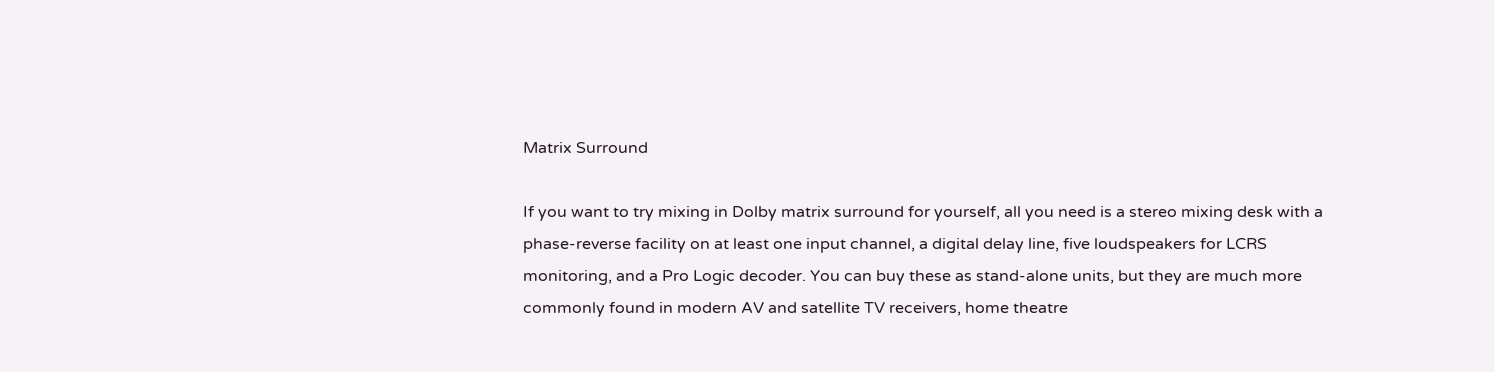Matrix Surround

If you want to try mixing in Dolby matrix surround for yourself, all you need is a stereo mixing desk with a phase-reverse facility on at least one input channel, a digital delay line, five loudspeakers for LCRS monitoring, and a Pro Logic decoder. You can buy these as stand-alone units, but they are much more commonly found in modern AV and satellite TV receivers, home theatre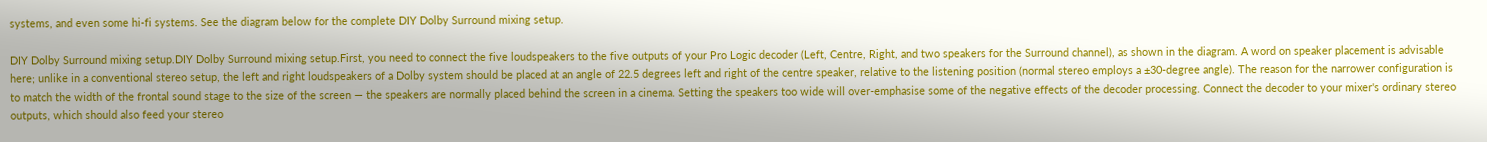systems, and even some hi-fi systems. See the diagram below for the complete DIY Dolby Surround mixing setup.

DIY Dolby Surround mixing setup.DIY Dolby Surround mixing setup.First, you need to connect the five loudspeakers to the five outputs of your Pro Logic decoder (Left, Centre, Right, and two speakers for the Surround channel), as shown in the diagram. A word on speaker placement is advisable here; unlike in a conventional stereo setup, the left and right loudspeakers of a Dolby system should be placed at an angle of 22.5 degrees left and right of the centre speaker, relative to the listening position (normal stereo employs a ±30-degree angle). The reason for the narrower configuration is to match the width of the frontal sound stage to the size of the screen — the speakers are normally placed behind the screen in a cinema. Setting the speakers too wide will over-emphasise some of the negative effects of the decoder processing. Connect the decoder to your mixer's ordinary stereo outputs, which should also feed your stereo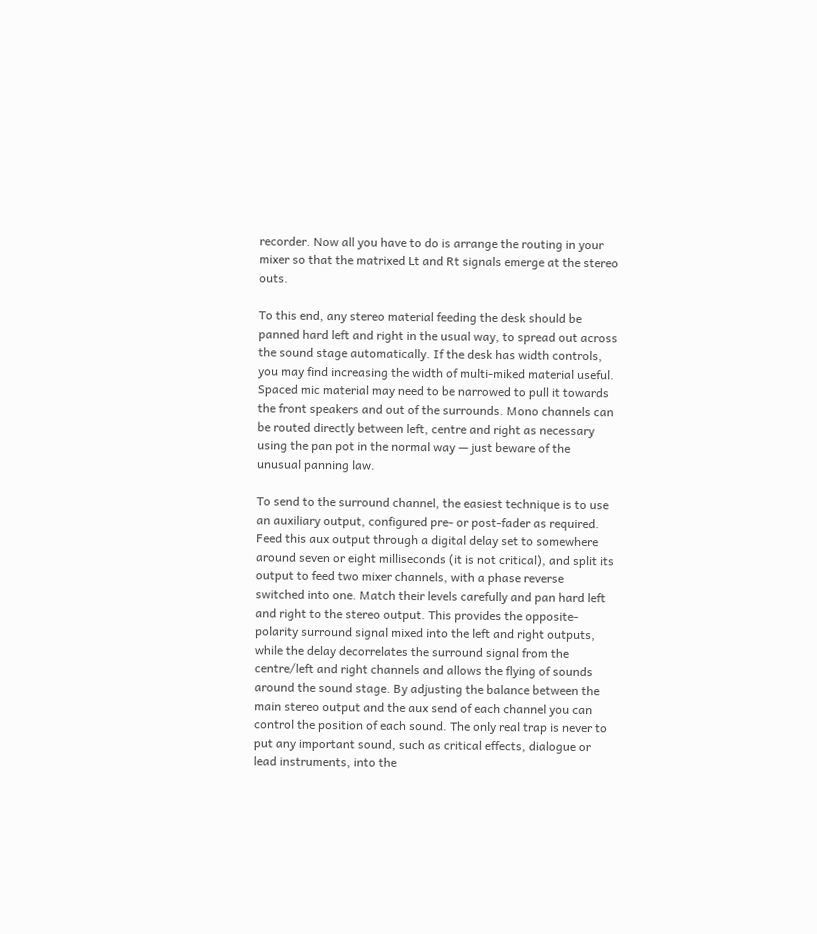recorder. Now all you have to do is arrange the routing in your mixer so that the matrixed Lt and Rt signals emerge at the stereo outs.

To this end, any stereo material feeding the desk should be panned hard left and right in the usual way, to spread out across the sound stage automatically. If the desk has width controls, you may find increasing the width of multi-miked material useful. Spaced mic material may need to be narrowed to pull it towards the front speakers and out of the surrounds. Mono channels can be routed directly between left, centre and right as necessary using the pan pot in the normal way — just beware of the unusual panning law.

To send to the surround channel, the easiest technique is to use an auxiliary output, configured pre- or post-fader as required. Feed this aux output through a digital delay set to somewhere around seven or eight milliseconds (it is not critical), and split its output to feed two mixer channels, with a phase reverse switched into one. Match their levels carefully and pan hard left and right to the stereo output. This provides the opposite-polarity surround signal mixed into the left and right outputs, while the delay decorrelates the surround signal from the centre/left and right channels and allows the flying of sounds around the sound stage. By adjusting the balance between the main stereo output and the aux send of each channel you can control the position of each sound. The only real trap is never to put any important sound, such as critical effects, dialogue or lead instruments, into the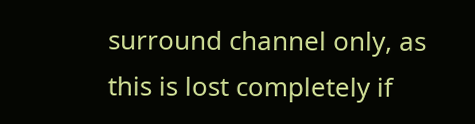surround channel only, as this is lost completely if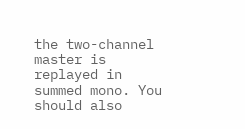the two-channel master is replayed in summed mono. You should also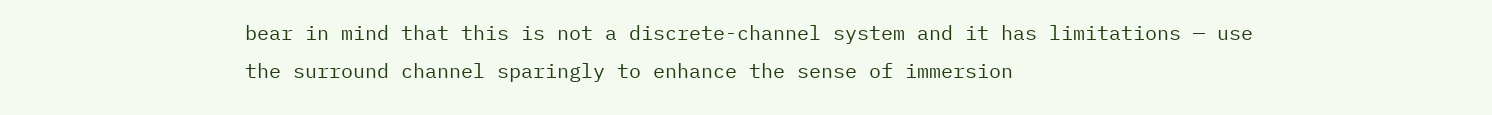bear in mind that this is not a discrete-channel system and it has limitations — use the surround channel sparingly to enhance the sense of immersion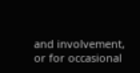and involvement, or for occasional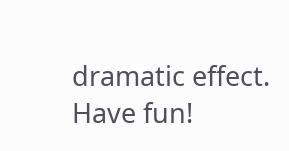dramatic effect. Have fun!